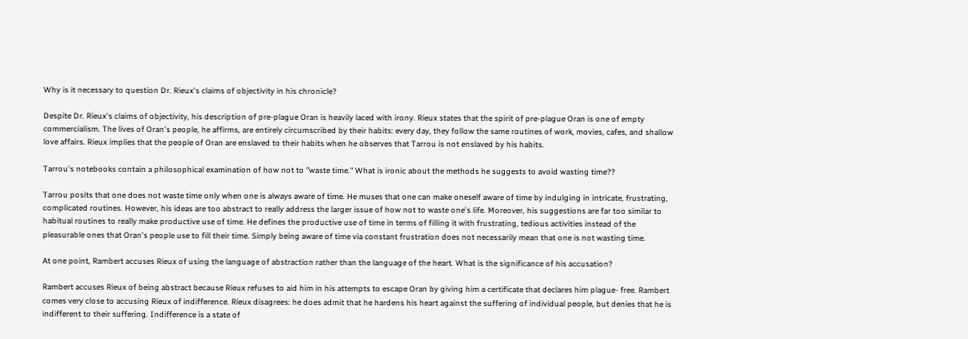Why is it necessary to question Dr. Rieux's claims of objectivity in his chronicle?

Despite Dr. Rieux's claims of objectivity, his description of pre-plague Oran is heavily laced with irony. Rieux states that the spirit of pre-plague Oran is one of empty commercialism. The lives of Oran's people, he affirms, are entirely circumscribed by their habits: every day, they follow the same routines of work, movies, cafes, and shallow love affairs. Rieux implies that the people of Oran are enslaved to their habits when he observes that Tarrou is not enslaved by his habits.

Tarrou's notebooks contain a philosophical examination of how not to "waste time." What is ironic about the methods he suggests to avoid wasting time??

Tarrou posits that one does not waste time only when one is always aware of time. He muses that one can make oneself aware of time by indulging in intricate, frustrating, complicated routines. However, his ideas are too abstract to really address the larger issue of how not to waste one's life. Moreover, his suggestions are far too similar to habitual routines to really make productive use of time. He defines the productive use of time in terms of filling it with frustrating, tedious activities instead of the pleasurable ones that Oran's people use to fill their time. Simply being aware of time via constant frustration does not necessarily mean that one is not wasting time.

At one point, Rambert accuses Rieux of using the language of abstraction rather than the language of the heart. What is the significance of his accusation?

Rambert accuses Rieux of being abstract because Rieux refuses to aid him in his attempts to escape Oran by giving him a certificate that declares him plague- free. Rambert comes very close to accusing Rieux of indifference. Rieux disagrees: he does admit that he hardens his heart against the suffering of individual people, but denies that he is indifferent to their suffering. Indifference is a state of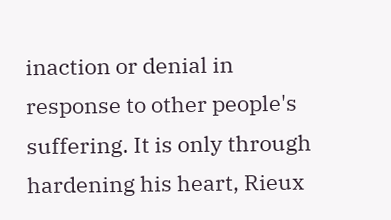inaction or denial in response to other people's suffering. It is only through hardening his heart, Rieux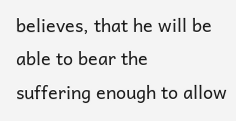believes, that he will be able to bear the suffering enough to allow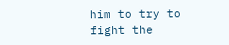him to try to fight the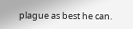plague as best he can.